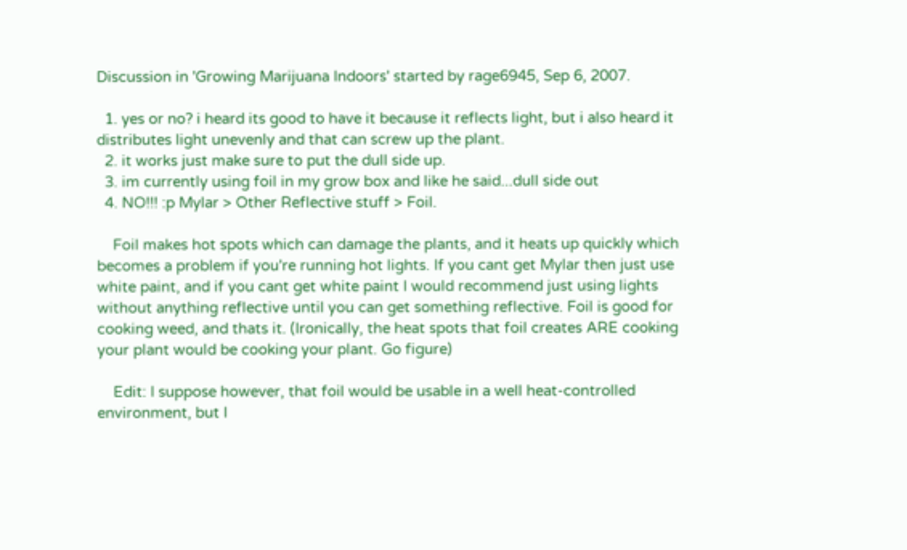Discussion in 'Growing Marijuana Indoors' started by rage6945, Sep 6, 2007.

  1. yes or no? i heard its good to have it because it reflects light, but i also heard it distributes light unevenly and that can screw up the plant.
  2. it works just make sure to put the dull side up.
  3. im currently using foil in my grow box and like he said...dull side out
  4. NO!!! :p Mylar > Other Reflective stuff > Foil.

    Foil makes hot spots which can damage the plants, and it heats up quickly which becomes a problem if you're running hot lights. If you cant get Mylar then just use white paint, and if you cant get white paint I would recommend just using lights without anything reflective until you can get something reflective. Foil is good for cooking weed, and thats it. (Ironically, the heat spots that foil creates ARE cooking your plant would be cooking your plant. Go figure)

    Edit: I suppose however, that foil would be usable in a well heat-controlled environment, but I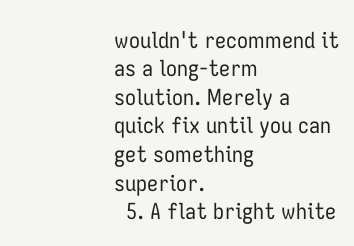wouldn't recommend it as a long-term solution. Merely a quick fix until you can get something superior.
  5. A flat bright white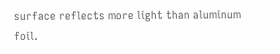surface reflects more light than aluminum foil.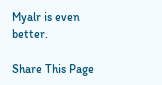Myalr is even better.

Share This Page